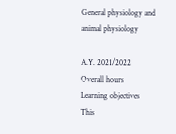General physiology and animal physiology

A.Y. 2021/2022
Overall hours
Learning objectives
This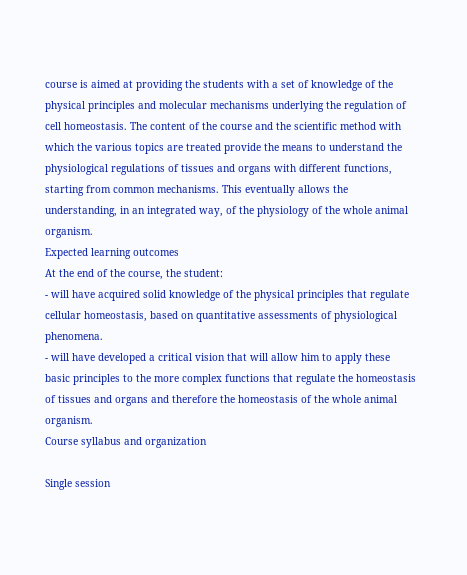course is aimed at providing the students with a set of knowledge of the physical principles and molecular mechanisms underlying the regulation of cell homeostasis. The content of the course and the scientific method with which the various topics are treated provide the means to understand the physiological regulations of tissues and organs with different functions, starting from common mechanisms. This eventually allows the understanding, in an integrated way, of the physiology of the whole animal organism.
Expected learning outcomes
At the end of the course, the student:
- will have acquired solid knowledge of the physical principles that regulate cellular homeostasis, based on quantitative assessments of physiological phenomena.
- will have developed a critical vision that will allow him to apply these basic principles to the more complex functions that regulate the homeostasis of tissues and organs and therefore the homeostasis of the whole animal organism.
Course syllabus and organization

Single session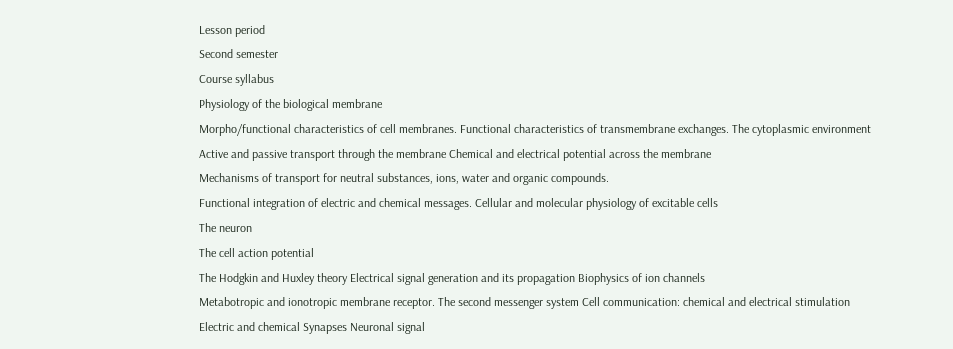Lesson period
Second semester
Course syllabus
Physiology of the biological membrane
Morpho/functional characteristics of cell membranes. Functional characteristics of transmembrane exchanges. The cytoplasmic environment
Active and passive transport through the membrane Chemical and electrical potential across the membrane
Mechanisms of transport for neutral substances, ions, water and organic compounds.
Functional integration of electric and chemical messages. Cellular and molecular physiology of excitable cells
The neuron
The cell action potential
The Hodgkin and Huxley theory Electrical signal generation and its propagation Biophysics of ion channels
Metabotropic and ionotropic membrane receptor. The second messenger system Cell communication: chemical and electrical stimulation
Electric and chemical Synapses Neuronal signal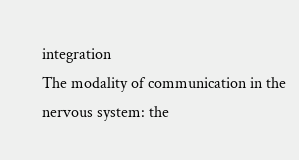integration
The modality of communication in the nervous system: the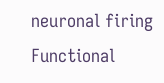neuronal firing
Functional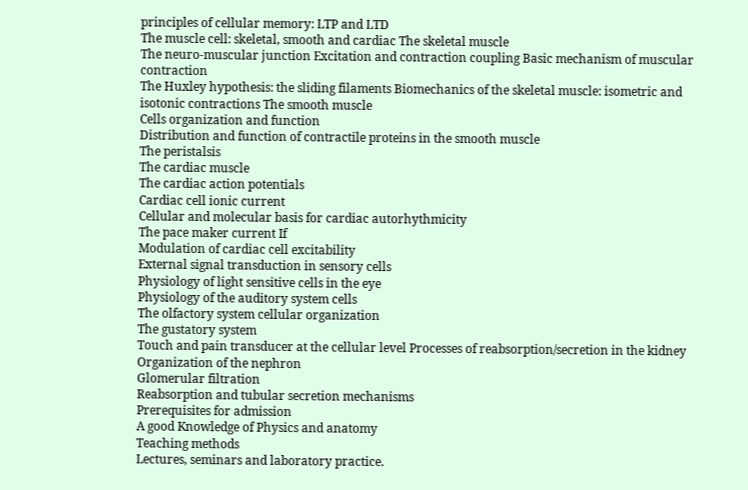principles of cellular memory: LTP and LTD
The muscle cell: skeletal, smooth and cardiac The skeletal muscle
The neuro-muscular junction Excitation and contraction coupling Basic mechanism of muscular contraction
The Huxley hypothesis: the sliding filaments Biomechanics of the skeletal muscle: isometric and isotonic contractions The smooth muscle
Cells organization and function
Distribution and function of contractile proteins in the smooth muscle
The peristalsis
The cardiac muscle
The cardiac action potentials
Cardiac cell ionic current
Cellular and molecular basis for cardiac autorhythmicity
The pace maker current If
Modulation of cardiac cell excitability
External signal transduction in sensory cells
Physiology of light sensitive cells in the eye
Physiology of the auditory system cells
The olfactory system cellular organization
The gustatory system
Touch and pain transducer at the cellular level Processes of reabsorption/secretion in the kidney
Organization of the nephron
Glomerular filtration
Reabsorption and tubular secretion mechanisms
Prerequisites for admission
A good Knowledge of Physics and anatomy
Teaching methods
Lectures, seminars and laboratory practice.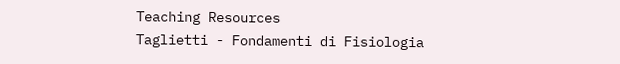Teaching Resources
Taglietti - Fondamenti di Fisiologia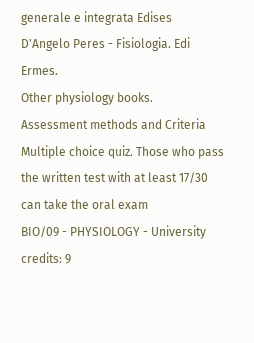generale e integrata Edises
D'Angelo Peres - Fisiologia. Edi Ermes.
Other physiology books.
Assessment methods and Criteria
Multiple choice quiz. Those who pass the written test with at least 17/30 can take the oral exam
BIO/09 - PHYSIOLOGY - University credits: 9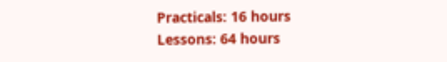Practicals: 16 hours
Lessons: 64 hours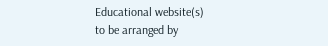Educational website(s)
to be arranged by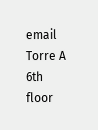email
Torre A 6th floor